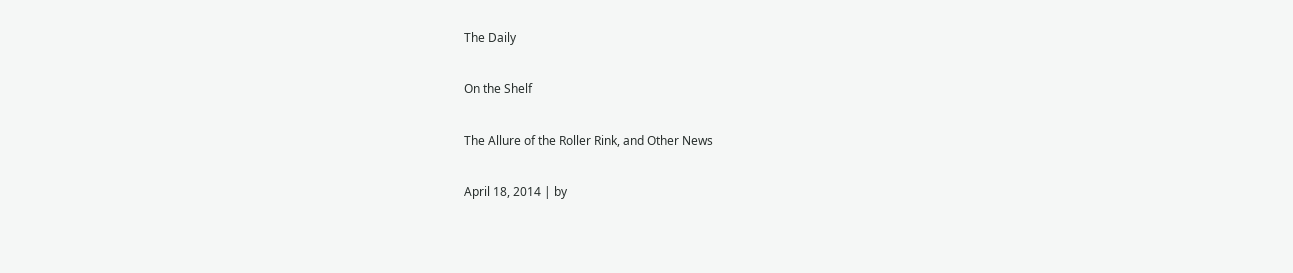The Daily

On the Shelf

The Allure of the Roller Rink, and Other News

April 18, 2014 | by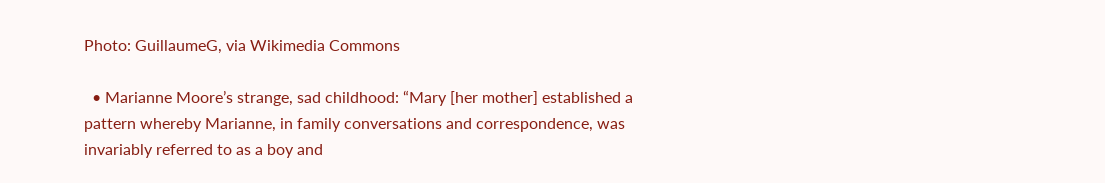Photo: GuillaumeG, via Wikimedia Commons

  • Marianne Moore’s strange, sad childhood: “Mary [her mother] established a pattern whereby Marianne, in family conversations and correspondence, was invariably referred to as a boy and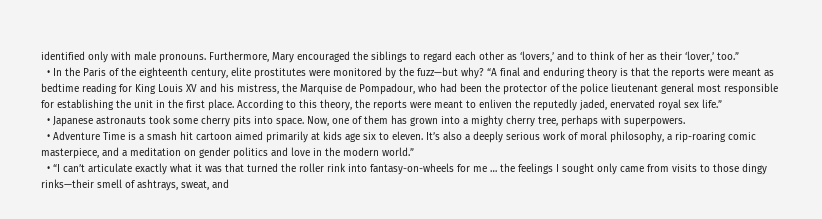identified only with male pronouns. Furthermore, Mary encouraged the siblings to regard each other as ‘lovers,’ and to think of her as their ‘lover,’ too.”
  • In the Paris of the eighteenth century, elite prostitutes were monitored by the fuzz—but why? “A final and enduring theory is that the reports were meant as bedtime reading for King Louis XV and his mistress, the Marquise de Pompadour, who had been the protector of the police lieutenant general most responsible for establishing the unit in the first place. According to this theory, the reports were meant to enliven the reputedly jaded, enervated royal sex life.”
  • Japanese astronauts took some cherry pits into space. Now, one of them has grown into a mighty cherry tree, perhaps with superpowers.
  • Adventure Time is a smash hit cartoon aimed primarily at kids age six to eleven. It’s also a deeply serious work of moral philosophy, a rip-roaring comic masterpiece, and a meditation on gender politics and love in the modern world.”
  • “I can’t articulate exactly what it was that turned the roller rink into fantasy-on-wheels for me … the feelings I sought only came from visits to those dingy rinks—their smell of ashtrays, sweat, and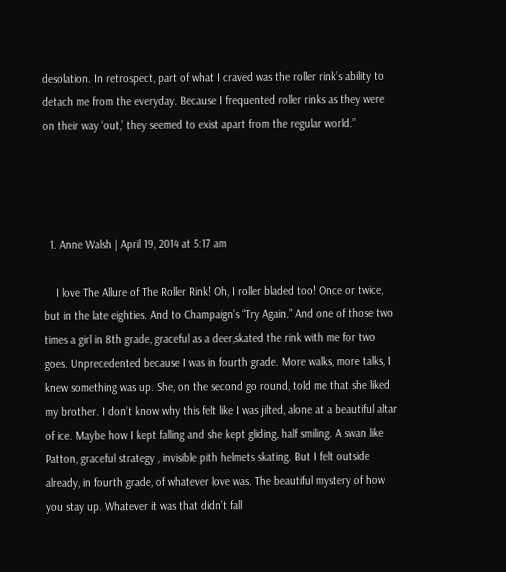desolation. In retrospect, part of what I craved was the roller rink’s ability to detach me from the everyday. Because I frequented roller rinks as they were on their way ‘out,’ they seemed to exist apart from the regular world.”




  1. Anne Walsh | April 19, 2014 at 5:17 am

    I love The Allure of The Roller Rink! Oh, I roller bladed too! Once or twice, but in the late eighties. And to Champaign’s “Try Again.” And one of those two times a girl in 8th grade, graceful as a deer,skated the rink with me for two goes. Unprecedented because I was in fourth grade. More walks, more talks, I knew something was up. She, on the second go round, told me that she liked my brother. I don’t know why this felt like I was jilted, alone at a beautiful altar of ice. Maybe how I kept falling and she kept gliding, half smiling. A swan like Patton, graceful strategy , invisible pith helmets skating. But I felt outside already, in fourth grade, of whatever love was. The beautiful mystery of how you stay up. Whatever it was that didn’t fall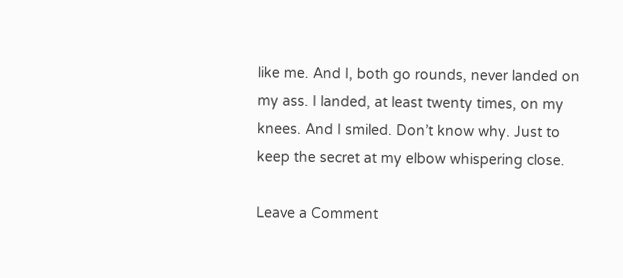like me. And I, both go rounds, never landed on my ass. I landed, at least twenty times, on my knees. And I smiled. Don’t know why. Just to keep the secret at my elbow whispering close.

Leave a Comment